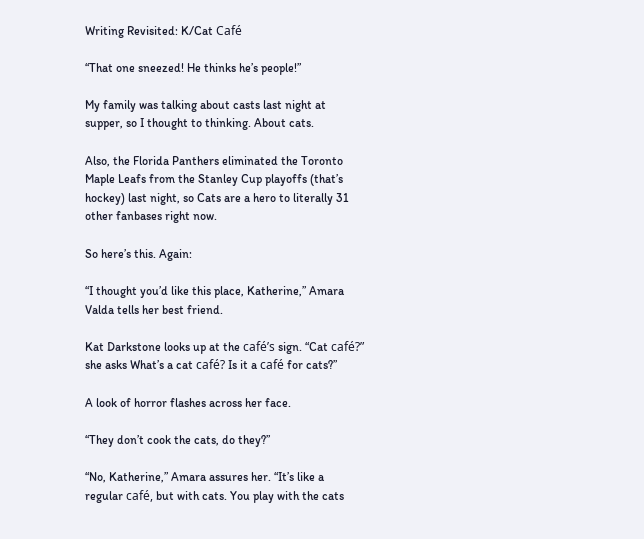Writing Revisited: K/Cat Café

“That one sneezed! He thinks he’s people!”

My family was talking about casts last night at supper, so I thought to thinking. About cats.

Also, the Florida Panthers eliminated the Toronto Maple Leafs from the Stanley Cup playoffs (that’s hockey) last night, so Cats are a hero to literally 31 other fanbases right now.

So here’s this. Again:

“I thought you’d like this place, Katherine,” Amara Valda tells her best friend.

Kat Darkstone looks up at the café’s sign. “Cat café?” she asks What’s a cat café? Is it a café for cats?”

A look of horror flashes across her face.

“They don’t cook the cats, do they?”

“No, Katherine,” Amara assures her. “It’s like a regular café, but with cats. You play with the cats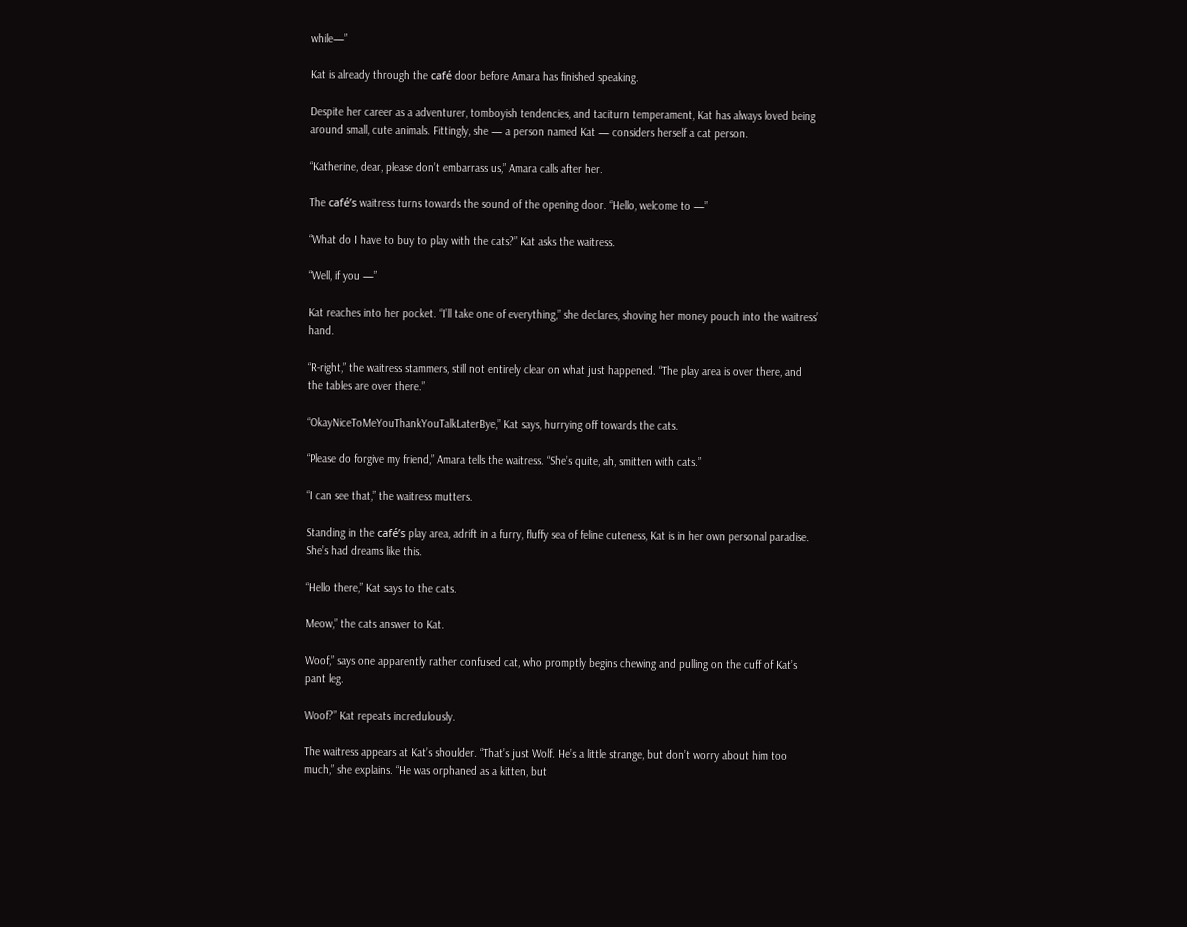while—”

Kat is already through the café door before Amara has finished speaking.

Despite her career as a adventurer, tomboyish tendencies, and taciturn temperament, Kat has always loved being around small, cute animals. Fittingly, she — a person named Kat — considers herself a cat person.

“Katherine, dear, please don’t embarrass us,” Amara calls after her.

The café’s waitress turns towards the sound of the opening door. “Hello, welcome to —”

“What do I have to buy to play with the cats?” Kat asks the waitress.

“Well, if you —”

Kat reaches into her pocket. “I’ll take one of everything,” she declares, shoving her money pouch into the waitress’ hand.

“R-right,” the waitress stammers, still not entirely clear on what just happened. “The play area is over there, and the tables are over there.”

“OkayNiceToMeYouThankYouTalkLaterBye,” Kat says, hurrying off towards the cats.

“Please do forgive my friend,” Amara tells the waitress. “She’s quite, ah, smitten with cats.”

“I can see that,” the waitress mutters.

Standing in the café’s play area, adrift in a furry, fluffy sea of feline cuteness, Kat is in her own personal paradise. She’s had dreams like this.

“Hello there,” Kat says to the cats.

Meow,” the cats answer to Kat.

Woof,” says one apparently rather confused cat, who promptly begins chewing and pulling on the cuff of Kat’s pant leg.

Woof?” Kat repeats incredulously.

The waitress appears at Kat’s shoulder. “That’s just Wolf. He’s a little strange, but don’t worry about him too much,” she explains. “He was orphaned as a kitten, but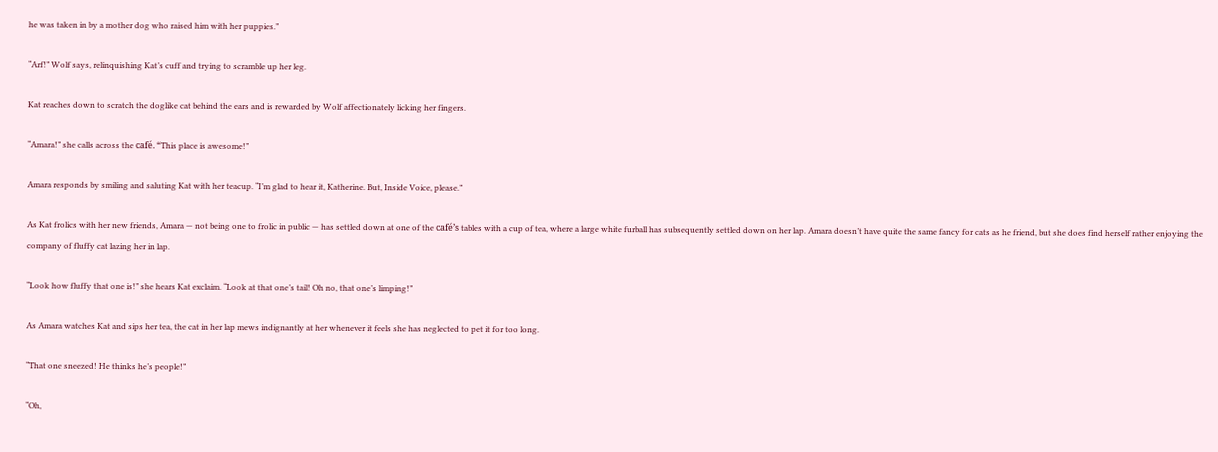he was taken in by a mother dog who raised him with her puppies.”

“Arf!” Wolf says, relinquishing Kat’s cuff and trying to scramble up her leg.

Kat reaches down to scratch the doglike cat behind the ears and is rewarded by Wolf affectionately licking her fingers.

“Amara!” she calls across the café. “This place is awesome!”

Amara responds by smiling and saluting Kat with her teacup. “I’m glad to hear it, Katherine. But, Inside Voice, please.”

As Kat frolics with her new friends, Amara — not being one to frolic in public — has settled down at one of the café’s tables with a cup of tea, where a large white furball has subsequently settled down on her lap. Amara doesn’t have quite the same fancy for cats as he friend, but she does find herself rather enjoying the company of fluffy cat lazing her in lap.

“Look how fluffy that one is!” she hears Kat exclaim. “Look at that one’s tail! Oh no, that one’s limping!”

As Amara watches Kat and sips her tea, the cat in her lap mews indignantly at her whenever it feels she has neglected to pet it for too long.

“That one sneezed! He thinks he’s people!”

“Oh,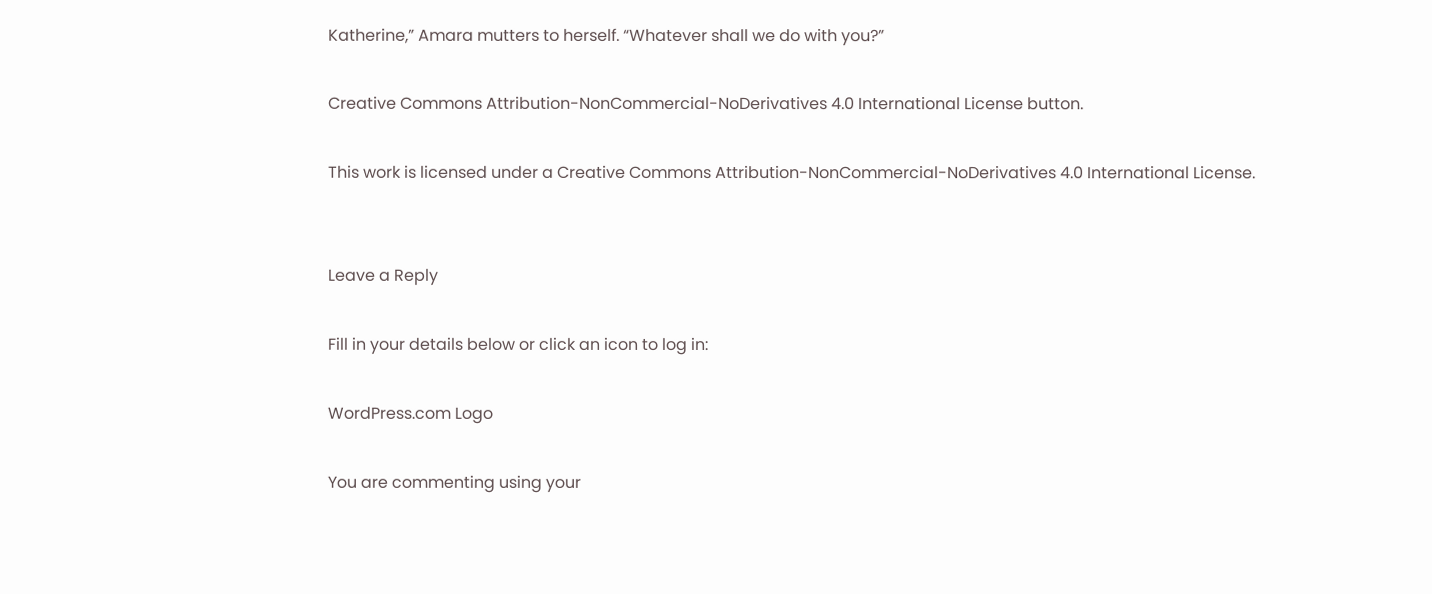Katherine,” Amara mutters to herself. “Whatever shall we do with you?”

Creative Commons Attribution-NonCommercial-NoDerivatives 4.0 International License button.

This work is licensed under a Creative Commons Attribution-NonCommercial-NoDerivatives 4.0 International License.


Leave a Reply

Fill in your details below or click an icon to log in:

WordPress.com Logo

You are commenting using your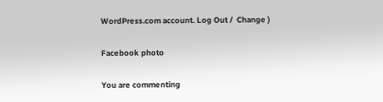WordPress.com account. Log Out /  Change )

Facebook photo

You are commenting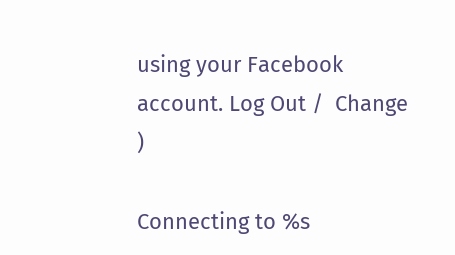using your Facebook account. Log Out /  Change )

Connecting to %s